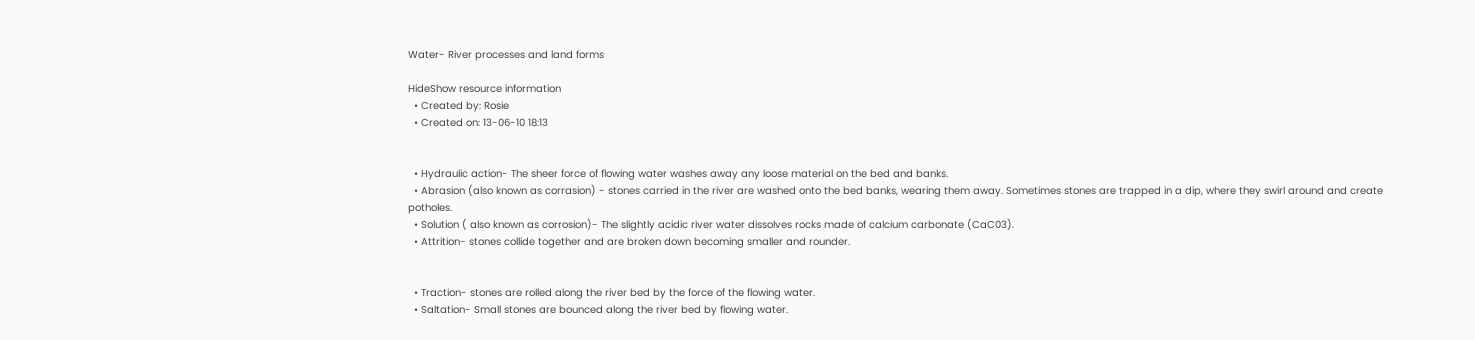Water- River processes and land forms

HideShow resource information
  • Created by: Rosie
  • Created on: 13-06-10 18:13


  • Hydraulic action- The sheer force of flowing water washes away any loose material on the bed and banks.
  • Abrasion (also known as corrasion) - stones carried in the river are washed onto the bed banks, wearing them away. Sometimes stones are trapped in a dip, where they swirl around and create potholes.
  • Solution ( also known as corrosion)- The slightly acidic river water dissolves rocks made of calcium carbonate (CaC03).
  • Attrition- stones collide together and are broken down becoming smaller and rounder.


  • Traction- stones are rolled along the river bed by the force of the flowing water.
  • Saltation- Small stones are bounced along the river bed by flowing water.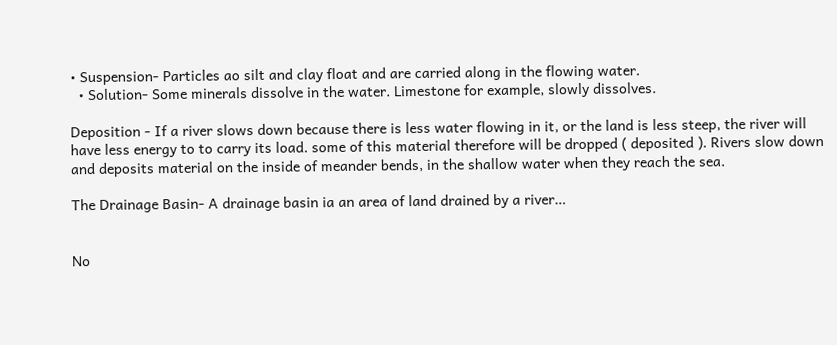• Suspension- Particles ao silt and clay float and are carried along in the flowing water.
  • Solution- Some minerals dissolve in the water. Limestone for example, slowly dissolves.

Deposition - If a river slows down because there is less water flowing in it, or the land is less steep, the river will have less energy to to carry its load. some of this material therefore will be dropped ( deposited ). Rivers slow down and deposits material on the inside of meander bends, in the shallow water when they reach the sea.

The Drainage Basin- A drainage basin ia an area of land drained by a river…


No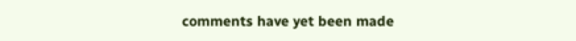comments have yet been made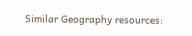Similar Geography resources: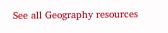See all Geography resources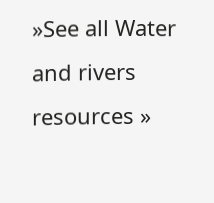»See all Water and rivers resources »